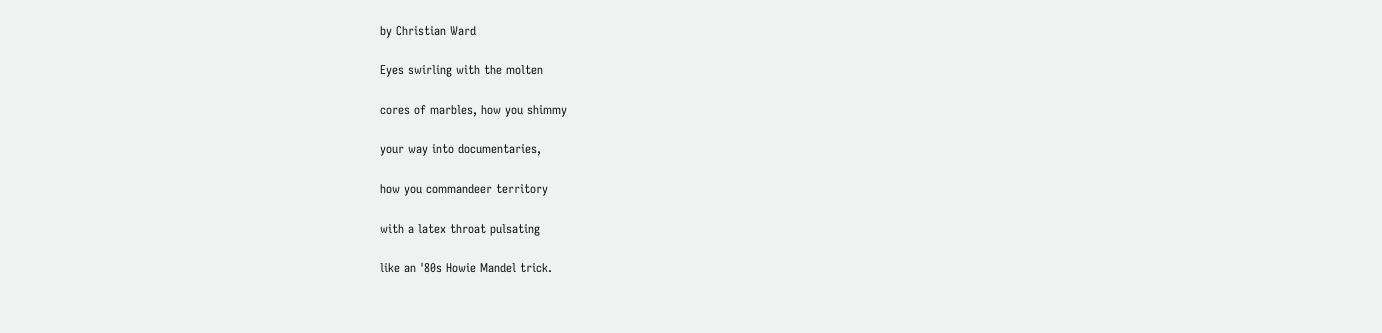by Christian Ward

Eyes swirling with the molten

cores of marbles, how you shimmy

your way into documentaries,

how you commandeer territory

with a latex throat pulsating

like an '80s Howie Mandel trick.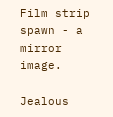Film strip spawn - a mirror image.

Jealous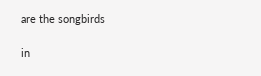are the songbirds

in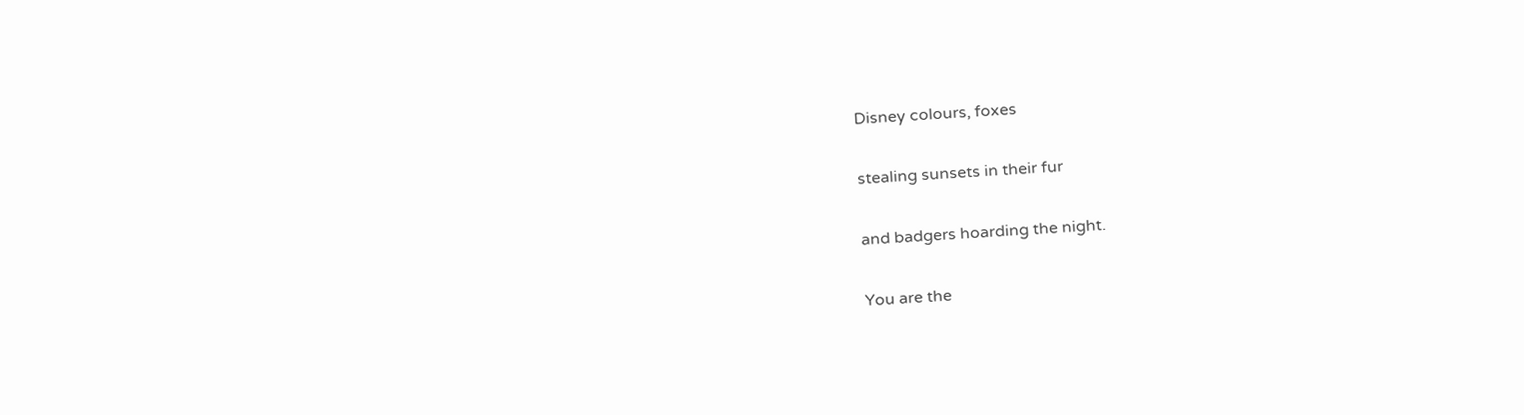Disney colours, foxes

stealing sunsets in their fur

and badgers hoarding the night.

You are the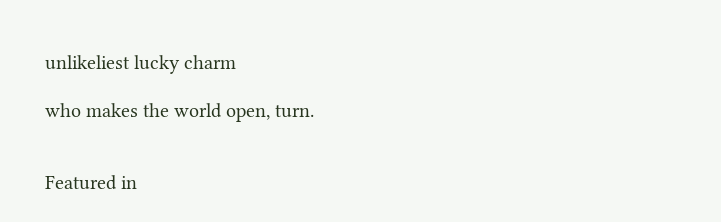unlikeliest lucky charm

who makes the world open, turn.


Featured in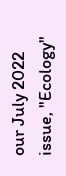our July 2022 issue, "Ecology"